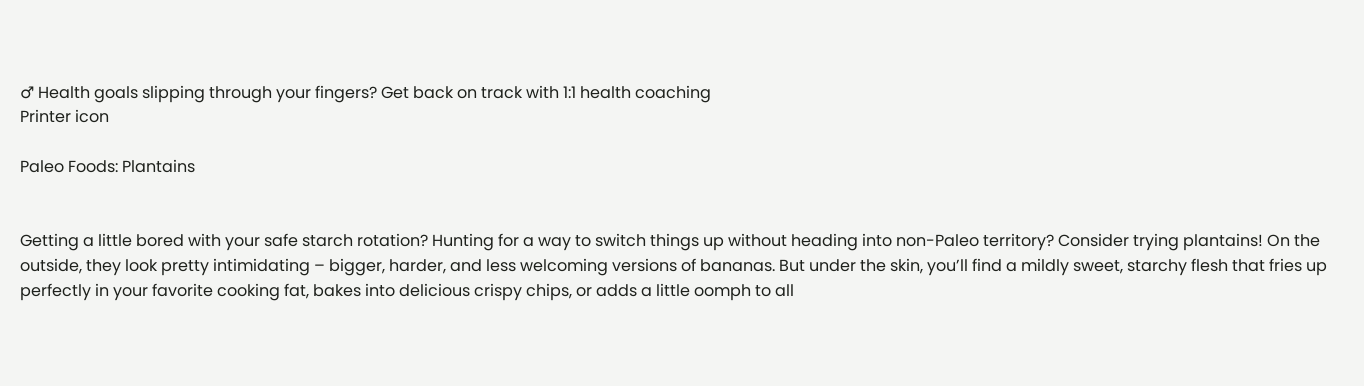♂ Health goals slipping through your fingers? Get back on track with 1:1 health coaching
Printer icon

Paleo Foods: Plantains


Getting a little bored with your safe starch rotation? Hunting for a way to switch things up without heading into non-Paleo territory? Consider trying plantains! On the outside, they look pretty intimidating – bigger, harder, and less welcoming versions of bananas. But under the skin, you’ll find a mildly sweet, starchy flesh that fries up perfectly in your favorite cooking fat, bakes into delicious crispy chips, or adds a little oomph to all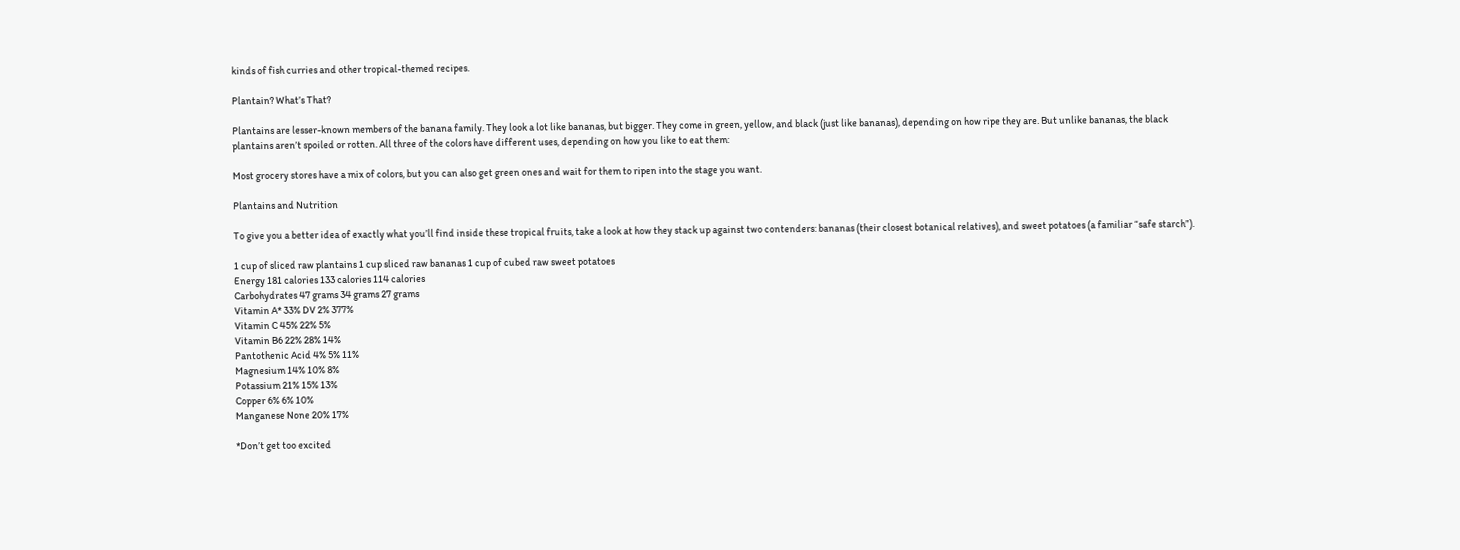kinds of fish curries and other tropical-themed recipes.

Plantain? What’s That?

Plantains are lesser-known members of the banana family. They look a lot like bananas, but bigger. They come in green, yellow, and black (just like bananas), depending on how ripe they are. But unlike bananas, the black plantains aren’t spoiled or rotten. All three of the colors have different uses, depending on how you like to eat them:

Most grocery stores have a mix of colors, but you can also get green ones and wait for them to ripen into the stage you want.

Plantains and Nutrition

To give you a better idea of exactly what you’ll find inside these tropical fruits, take a look at how they stack up against two contenders: bananas (their closest botanical relatives), and sweet potatoes (a familiar “safe starch”).

1 cup of sliced raw plantains 1 cup sliced raw bananas 1 cup of cubed raw sweet potatoes
Energy 181 calories 133 calories 114 calories
Carbohydrates 47 grams 34 grams 27 grams
Vitamin A* 33% DV 2% 377%
Vitamin C 45% 22% 5%
Vitamin B6 22% 28% 14%
Pantothenic Acid 4% 5% 11%
Magnesium 14% 10% 8%
Potassium 21% 15% 13%
Copper 6% 6% 10%
Manganese None 20% 17%

*Don’t get too excited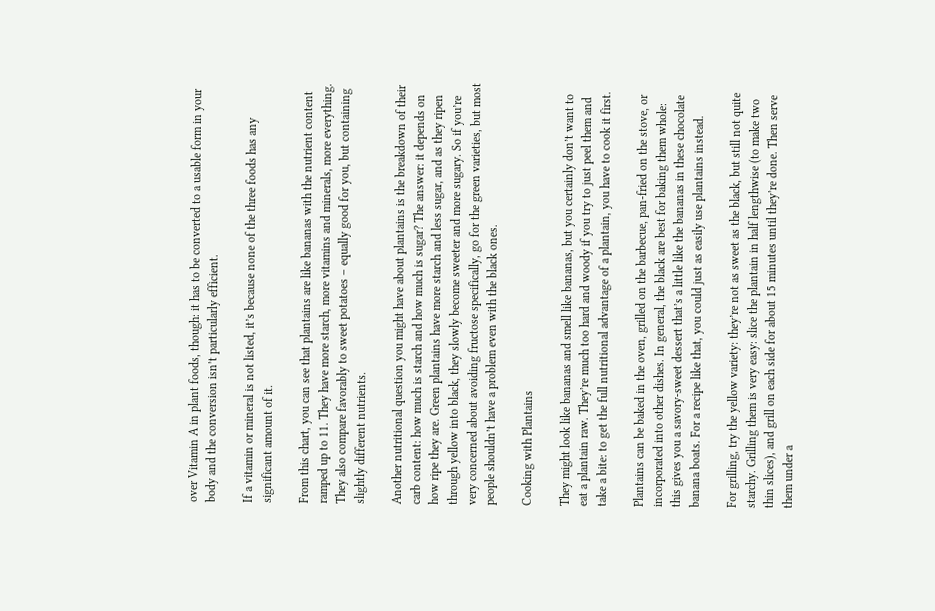over Vitamin A in plant foods, though: it has to be converted to a usable form in your body and the conversion isn’t particularly efficient.

If a vitamin or mineral is not listed, it’s because none of the three foods has any significant amount of it.

From this chart, you can see that plantains are like bananas with the nutrient content ramped up to 11. They have more starch, more vitamins and minerals, more everything. They also compare favorably to sweet potatoes – equally good for you, but containing slightly different nutrients.

Another nutritional question you might have about plantains is the breakdown of their carb content: how much is starch and how much is sugar? The answer: it depends on how ripe they are. Green plantains have more starch and less sugar, and as they ripen through yellow into black, they slowly become sweeter and more sugary. So if you’re very concerned about avoiding fructose specifically, go for the green varieties, but most people shouldn’t have a problem even with the black ones.

Cooking with Plantains

They might look like bananas and smell like bananas, but you certainly don’t want to eat a plantain raw. They’re much too hard and woody if you try to just peel them and take a bite: to get the full nutritional advantage of a plantain, you have to cook it first.

Plantains can be baked in the oven, grilled on the barbecue, pan-fried on the stove, or incorporated into other dishes. In general, the black are best for baking them whole: this gives you a savory-sweet dessert that’s a little like the bananas in these chocolate banana boats. For a recipe like that, you could just as easily use plantains instead.

For grilling, try the yellow variety: they’re not as sweet as the black, but still not quite starchy. Grilling them is very easy: slice the plantain in half lengthwise (to make two thin slices), and grill on each side for about 15 minutes until they’re done. Then serve them under a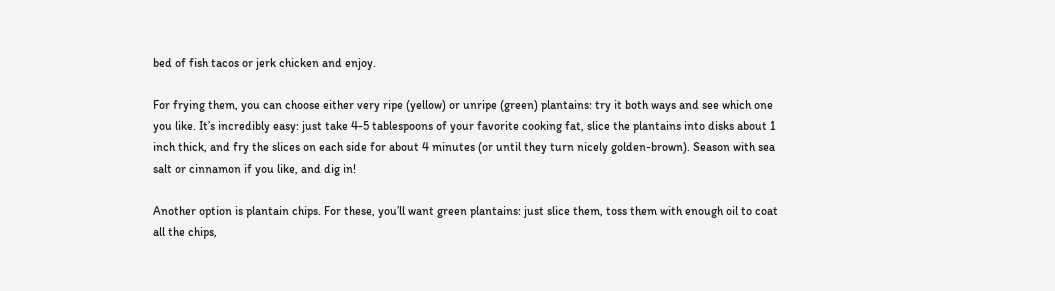bed of fish tacos or jerk chicken and enjoy.

For frying them, you can choose either very ripe (yellow) or unripe (green) plantains: try it both ways and see which one you like. It’s incredibly easy: just take 4-5 tablespoons of your favorite cooking fat, slice the plantains into disks about 1 inch thick, and fry the slices on each side for about 4 minutes (or until they turn nicely golden-brown). Season with sea salt or cinnamon if you like, and dig in!

Another option is plantain chips. For these, you’ll want green plantains: just slice them, toss them with enough oil to coat all the chips,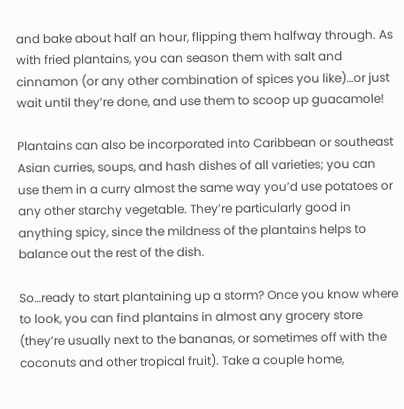and bake about half an hour, flipping them halfway through. As with fried plantains, you can season them with salt and cinnamon (or any other combination of spices you like)…or just wait until they’re done, and use them to scoop up guacamole!

Plantains can also be incorporated into Caribbean or southeast Asian curries, soups, and hash dishes of all varieties; you can use them in a curry almost the same way you’d use potatoes or any other starchy vegetable. They’re particularly good in anything spicy, since the mildness of the plantains helps to balance out the rest of the dish.

So…ready to start plantaining up a storm? Once you know where to look, you can find plantains in almost any grocery store (they’re usually next to the bananas, or sometimes off with the coconuts and other tropical fruit). Take a couple home,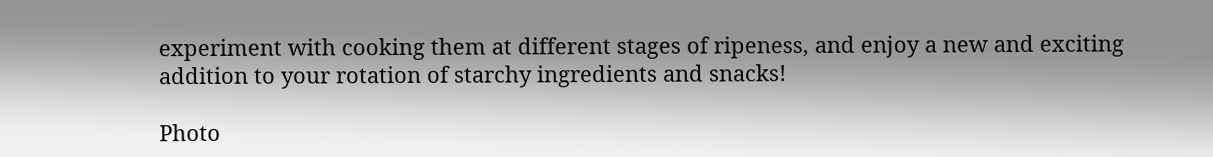experiment with cooking them at different stages of ripeness, and enjoy a new and exciting addition to your rotation of starchy ingredients and snacks!

Photo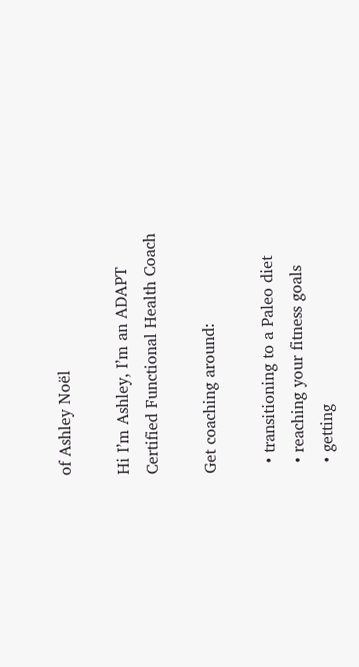of Ashley Noël

Hi I’m Ashley, I’m an ADAPT Certified Functional Health Coach

Get coaching around:

  • transitioning to a Paleo diet
  • reaching your fitness goals
  • getting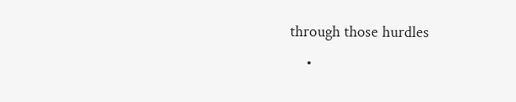through those hurdles
    •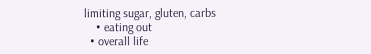limiting sugar, gluten, carbs
    • eating out
  • overall life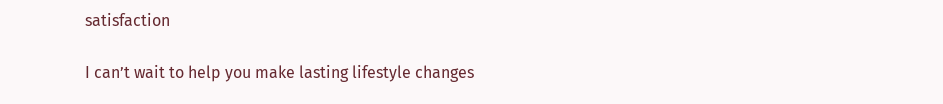satisfaction

I can’t wait to help you make lasting lifestyle changes